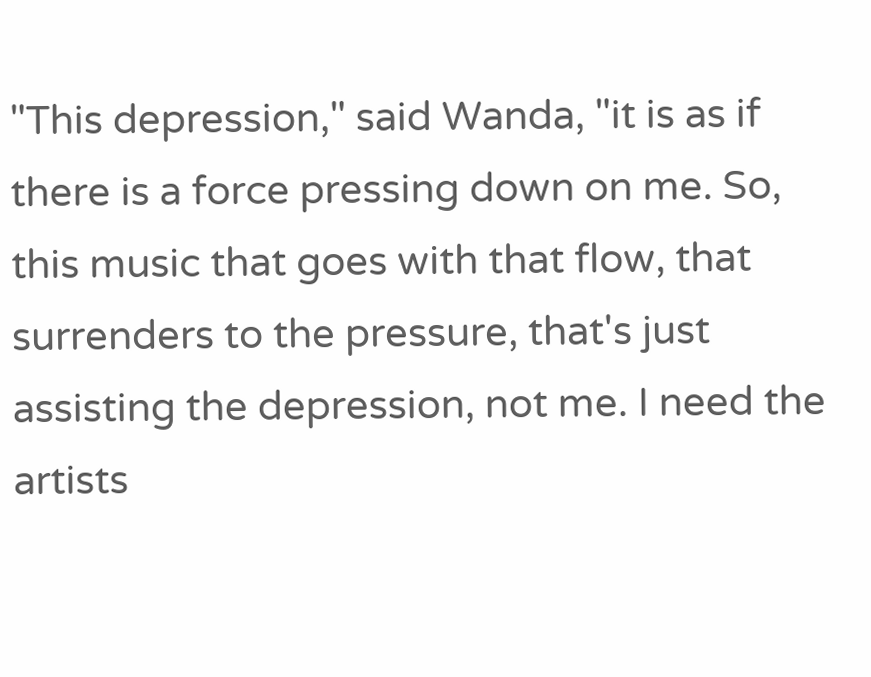"This depression," said Wanda, "it is as if there is a force pressing down on me. So, this music that goes with that flow, that surrenders to the pressure, that's just assisting the depression, not me. I need the artists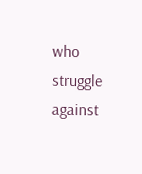who struggle against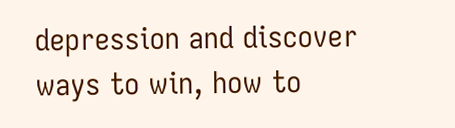depression and discover ways to win, how to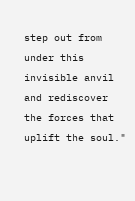step out from under this invisible anvil and rediscover the forces that uplift the soul."